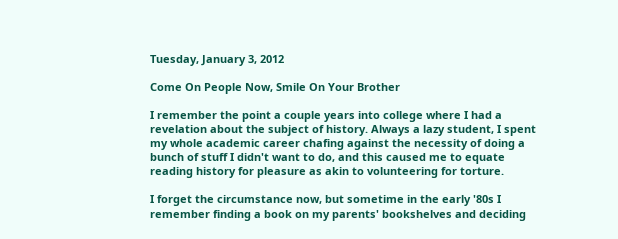Tuesday, January 3, 2012

Come On People Now, Smile On Your Brother

I remember the point a couple years into college where I had a revelation about the subject of history. Always a lazy student, I spent my whole academic career chafing against the necessity of doing a bunch of stuff I didn't want to do, and this caused me to equate reading history for pleasure as akin to volunteering for torture.

I forget the circumstance now, but sometime in the early '80s I remember finding a book on my parents' bookshelves and deciding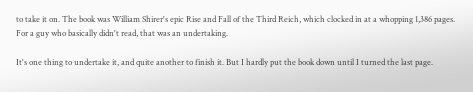to take it on. The book was William Shirer's epic Rise and Fall of the Third Reich, which clocked in at a whopping 1,386 pages. For a guy who basically didn't read, that was an undertaking.

It's one thing to undertake it, and quite another to finish it. But I hardly put the book down until I turned the last page.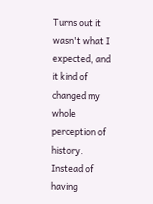Turns out it wasn't what I expected, and it kind of changed my whole perception of history. Instead of having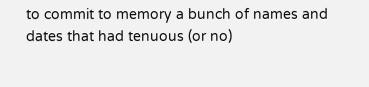to commit to memory a bunch of names and dates that had tenuous (or no)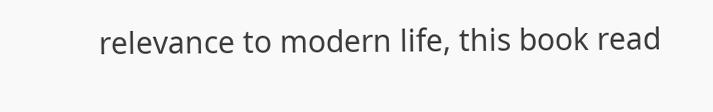relevance to modern life, this book read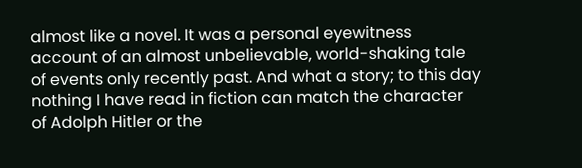almost like a novel. It was a personal eyewitness account of an almost unbelievable, world-shaking tale of events only recently past. And what a story; to this day nothing I have read in fiction can match the character of Adolph Hitler or the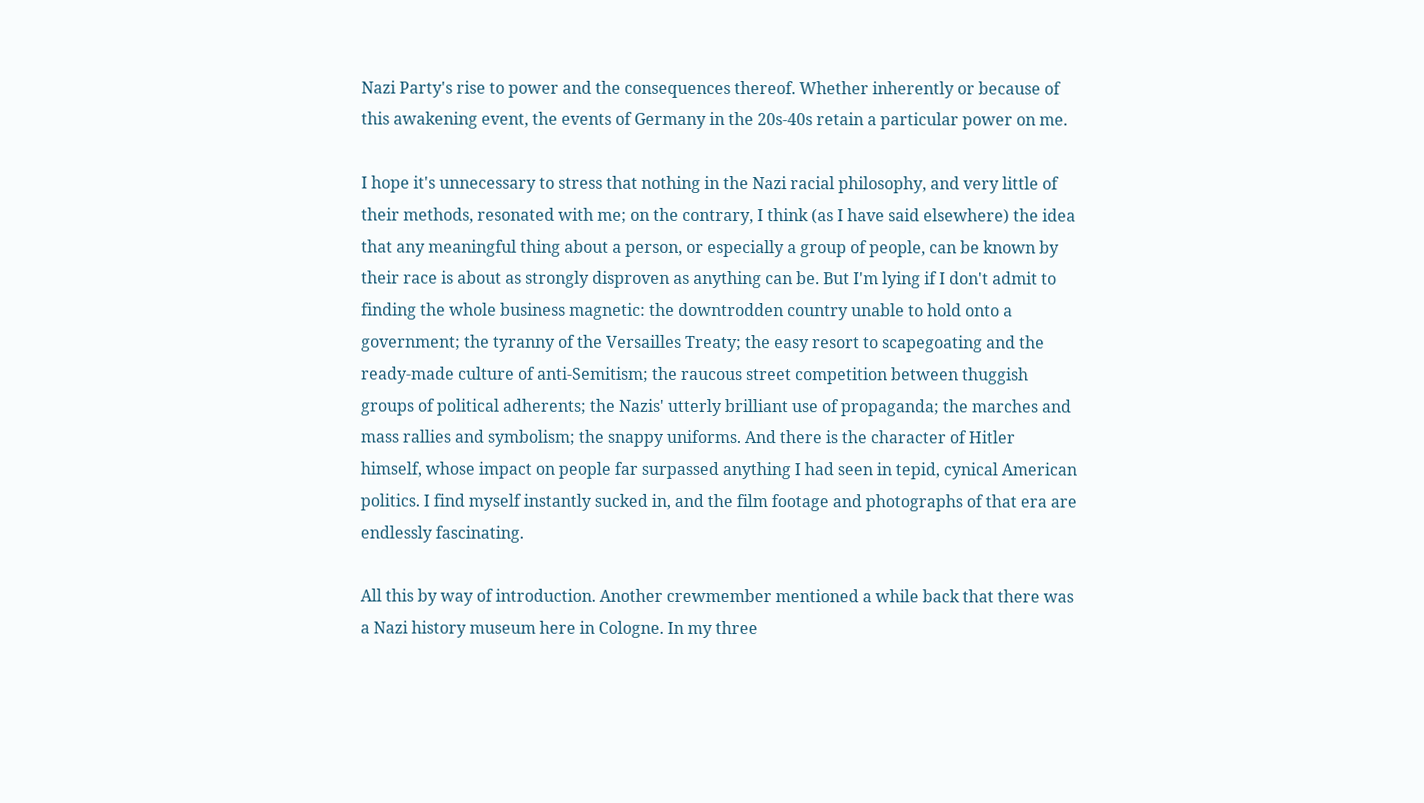Nazi Party's rise to power and the consequences thereof. Whether inherently or because of this awakening event, the events of Germany in the 20s-40s retain a particular power on me.

I hope it's unnecessary to stress that nothing in the Nazi racial philosophy, and very little of their methods, resonated with me; on the contrary, I think (as I have said elsewhere) the idea that any meaningful thing about a person, or especially a group of people, can be known by their race is about as strongly disproven as anything can be. But I'm lying if I don't admit to finding the whole business magnetic: the downtrodden country unable to hold onto a government; the tyranny of the Versailles Treaty; the easy resort to scapegoating and the ready-made culture of anti-Semitism; the raucous street competition between thuggish groups of political adherents; the Nazis' utterly brilliant use of propaganda; the marches and mass rallies and symbolism; the snappy uniforms. And there is the character of Hitler himself, whose impact on people far surpassed anything I had seen in tepid, cynical American politics. I find myself instantly sucked in, and the film footage and photographs of that era are endlessly fascinating.

All this by way of introduction. Another crewmember mentioned a while back that there was a Nazi history museum here in Cologne. In my three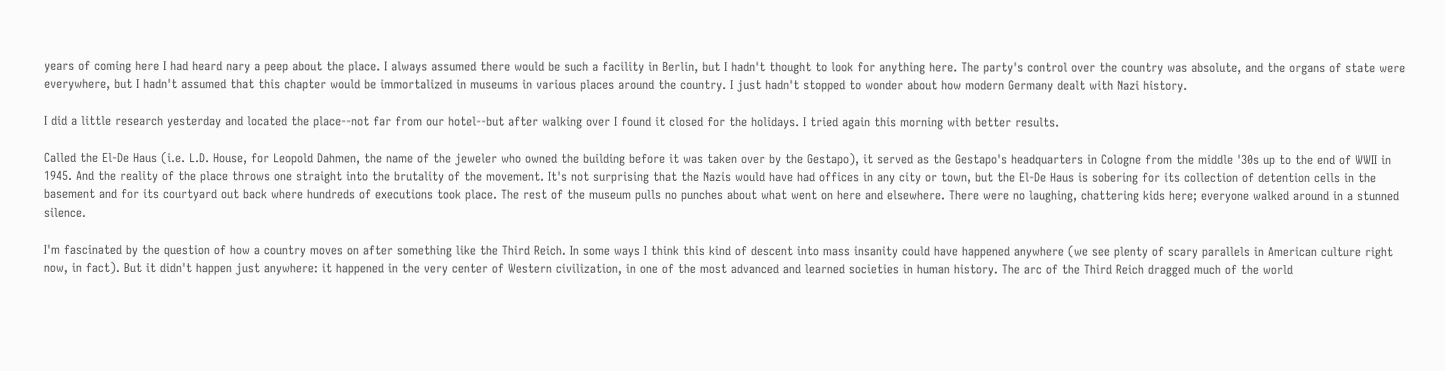years of coming here I had heard nary a peep about the place. I always assumed there would be such a facility in Berlin, but I hadn't thought to look for anything here. The party's control over the country was absolute, and the organs of state were everywhere, but I hadn't assumed that this chapter would be immortalized in museums in various places around the country. I just hadn't stopped to wonder about how modern Germany dealt with Nazi history.

I did a little research yesterday and located the place--not far from our hotel--but after walking over I found it closed for the holidays. I tried again this morning with better results.

Called the El-De Haus (i.e. L.D. House, for Leopold Dahmen, the name of the jeweler who owned the building before it was taken over by the Gestapo), it served as the Gestapo's headquarters in Cologne from the middle '30s up to the end of WWII in 1945. And the reality of the place throws one straight into the brutality of the movement. It's not surprising that the Nazis would have had offices in any city or town, but the El-De Haus is sobering for its collection of detention cells in the basement and for its courtyard out back where hundreds of executions took place. The rest of the museum pulls no punches about what went on here and elsewhere. There were no laughing, chattering kids here; everyone walked around in a stunned silence.

I'm fascinated by the question of how a country moves on after something like the Third Reich. In some ways I think this kind of descent into mass insanity could have happened anywhere (we see plenty of scary parallels in American culture right now, in fact). But it didn't happen just anywhere: it happened in the very center of Western civilization, in one of the most advanced and learned societies in human history. The arc of the Third Reich dragged much of the world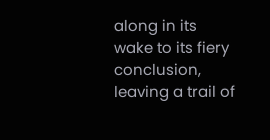along in its wake to its fiery conclusion, leaving a trail of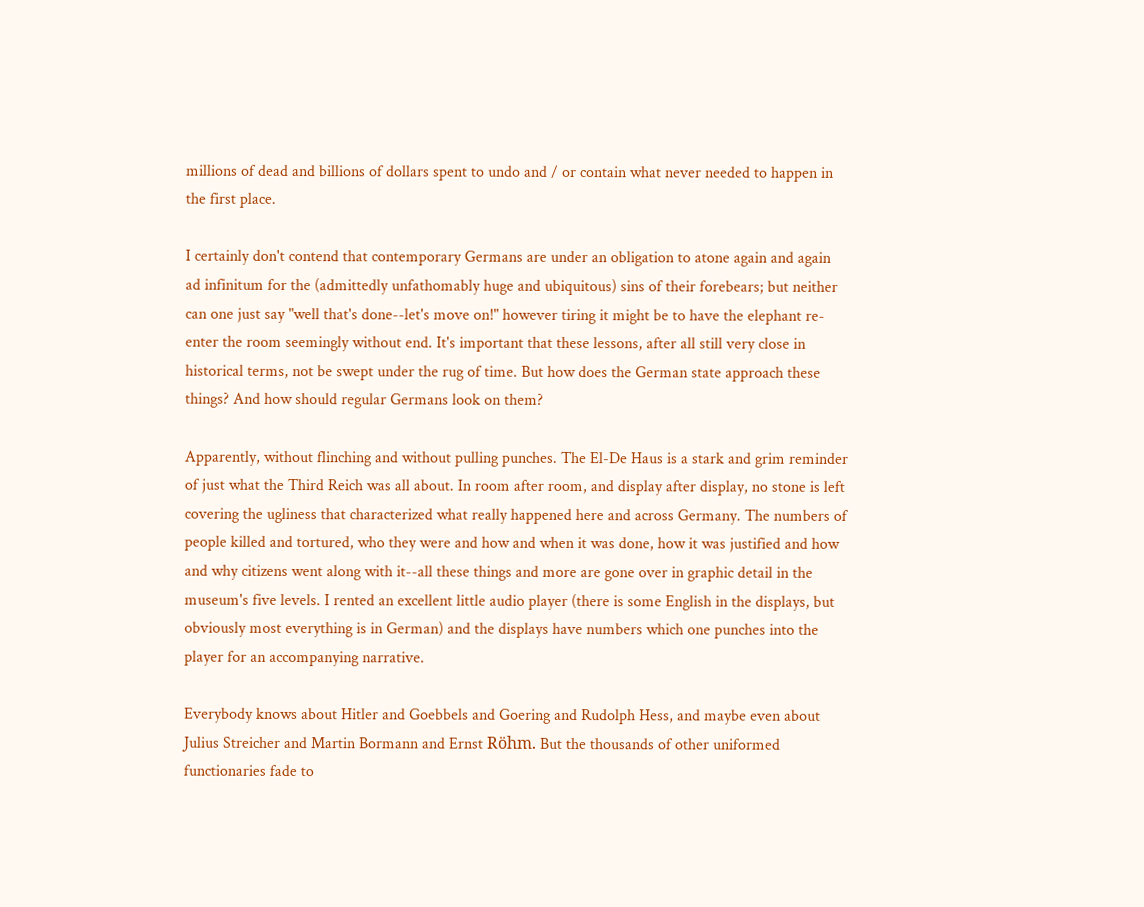millions of dead and billions of dollars spent to undo and / or contain what never needed to happen in the first place.

I certainly don't contend that contemporary Germans are under an obligation to atone again and again ad infinitum for the (admittedly unfathomably huge and ubiquitous) sins of their forebears; but neither can one just say "well that's done--let's move on!" however tiring it might be to have the elephant re-enter the room seemingly without end. It's important that these lessons, after all still very close in historical terms, not be swept under the rug of time. But how does the German state approach these things? And how should regular Germans look on them?

Apparently, without flinching and without pulling punches. The El-De Haus is a stark and grim reminder of just what the Third Reich was all about. In room after room, and display after display, no stone is left covering the ugliness that characterized what really happened here and across Germany. The numbers of people killed and tortured, who they were and how and when it was done, how it was justified and how and why citizens went along with it--all these things and more are gone over in graphic detail in the museum's five levels. I rented an excellent little audio player (there is some English in the displays, but obviously most everything is in German) and the displays have numbers which one punches into the player for an accompanying narrative.

Everybody knows about Hitler and Goebbels and Goering and Rudolph Hess, and maybe even about Julius Streicher and Martin Bormann and Ernst Röhm. But the thousands of other uniformed functionaries fade to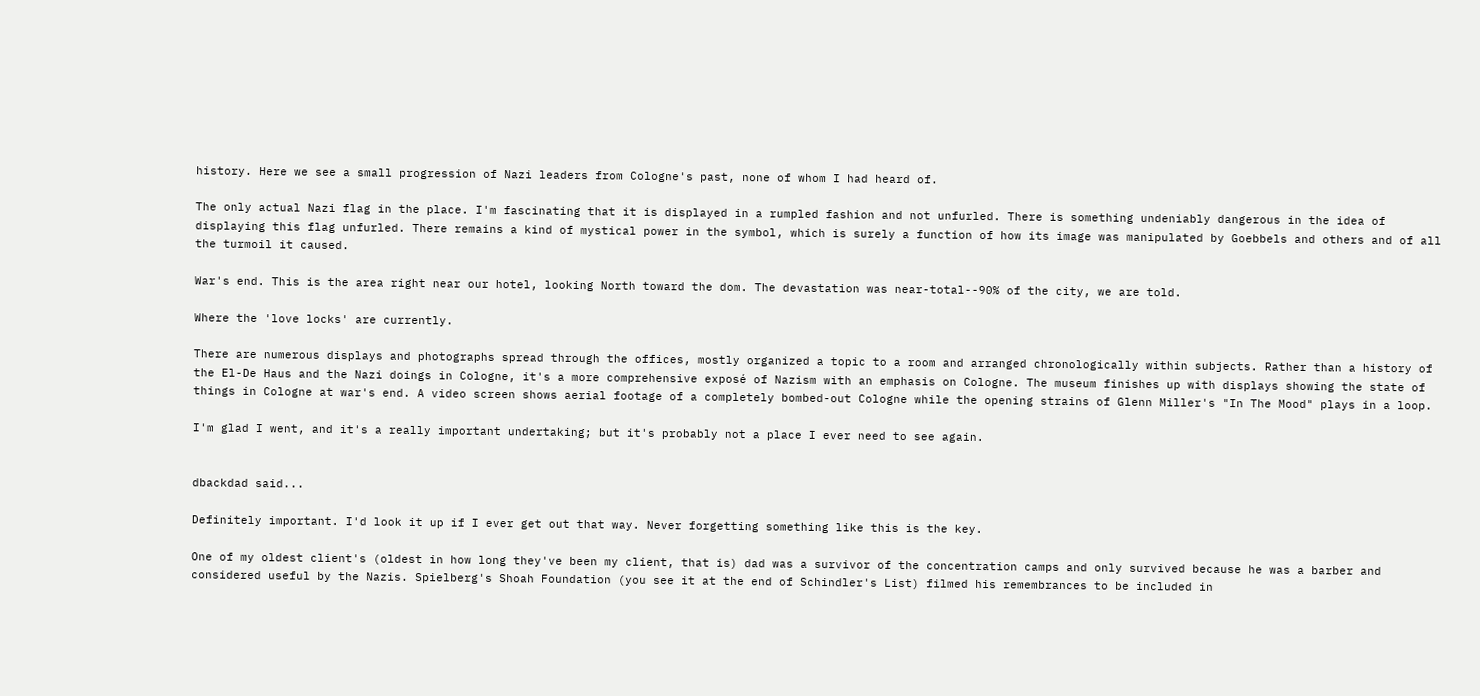history. Here we see a small progression of Nazi leaders from Cologne's past, none of whom I had heard of.

The only actual Nazi flag in the place. I'm fascinating that it is displayed in a rumpled fashion and not unfurled. There is something undeniably dangerous in the idea of displaying this flag unfurled. There remains a kind of mystical power in the symbol, which is surely a function of how its image was manipulated by Goebbels and others and of all the turmoil it caused.

War's end. This is the area right near our hotel, looking North toward the dom. The devastation was near-total--90% of the city, we are told.

Where the 'love locks' are currently.

There are numerous displays and photographs spread through the offices, mostly organized a topic to a room and arranged chronologically within subjects. Rather than a history of the El-De Haus and the Nazi doings in Cologne, it's a more comprehensive exposé of Nazism with an emphasis on Cologne. The museum finishes up with displays showing the state of things in Cologne at war's end. A video screen shows aerial footage of a completely bombed-out Cologne while the opening strains of Glenn Miller's "In The Mood" plays in a loop.

I'm glad I went, and it's a really important undertaking; but it's probably not a place I ever need to see again.


dbackdad said...

Definitely important. I'd look it up if I ever get out that way. Never forgetting something like this is the key.

One of my oldest client's (oldest in how long they've been my client, that is) dad was a survivor of the concentration camps and only survived because he was a barber and considered useful by the Nazis. Spielberg's Shoah Foundation (you see it at the end of Schindler's List) filmed his remembrances to be included in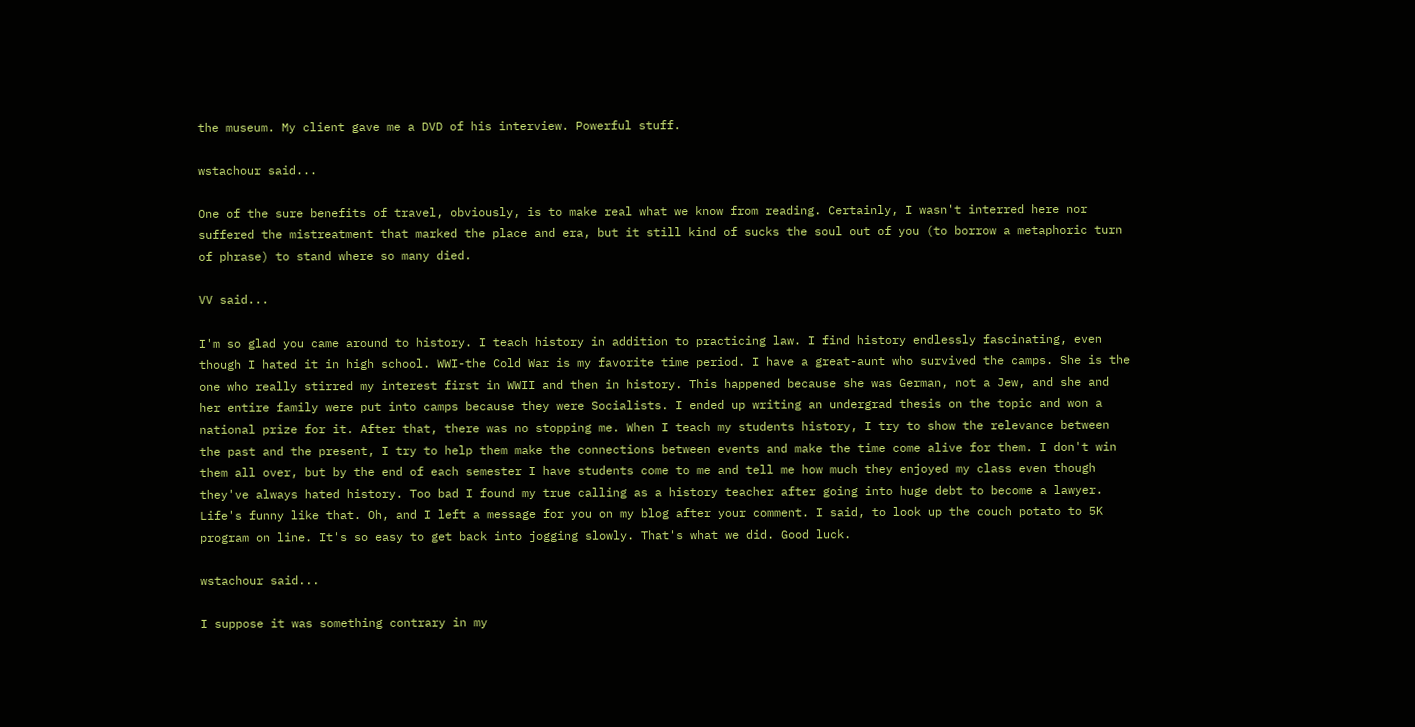the museum. My client gave me a DVD of his interview. Powerful stuff.

wstachour said...

One of the sure benefits of travel, obviously, is to make real what we know from reading. Certainly, I wasn't interred here nor suffered the mistreatment that marked the place and era, but it still kind of sucks the soul out of you (to borrow a metaphoric turn of phrase) to stand where so many died.

VV said...

I'm so glad you came around to history. I teach history in addition to practicing law. I find history endlessly fascinating, even though I hated it in high school. WWI-the Cold War is my favorite time period. I have a great-aunt who survived the camps. She is the one who really stirred my interest first in WWII and then in history. This happened because she was German, not a Jew, and she and her entire family were put into camps because they were Socialists. I ended up writing an undergrad thesis on the topic and won a national prize for it. After that, there was no stopping me. When I teach my students history, I try to show the relevance between the past and the present, I try to help them make the connections between events and make the time come alive for them. I don't win them all over, but by the end of each semester I have students come to me and tell me how much they enjoyed my class even though they've always hated history. Too bad I found my true calling as a history teacher after going into huge debt to become a lawyer. Life's funny like that. Oh, and I left a message for you on my blog after your comment. I said, to look up the couch potato to 5K program on line. It's so easy to get back into jogging slowly. That's what we did. Good luck.

wstachour said...

I suppose it was something contrary in my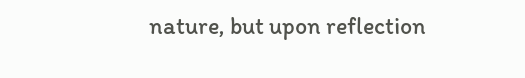nature, but upon reflection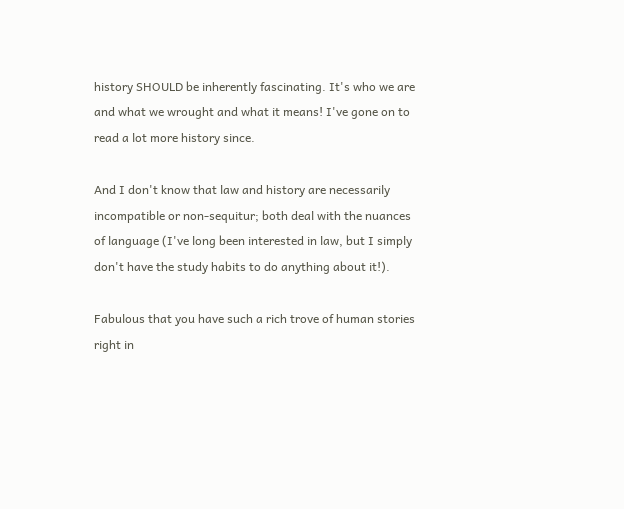history SHOULD be inherently fascinating. It's who we are and what we wrought and what it means! I've gone on to read a lot more history since.

And I don't know that law and history are necessarily incompatible or non-sequitur; both deal with the nuances of language (I've long been interested in law, but I simply don't have the study habits to do anything about it!).

Fabulous that you have such a rich trove of human stories right in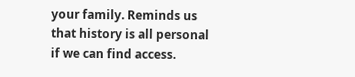your family. Reminds us that history is all personal if we can find access.